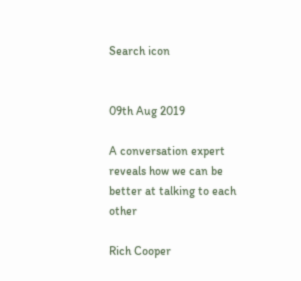Search icon


09th Aug 2019

A conversation expert reveals how we can be better at talking to each other

Rich Cooper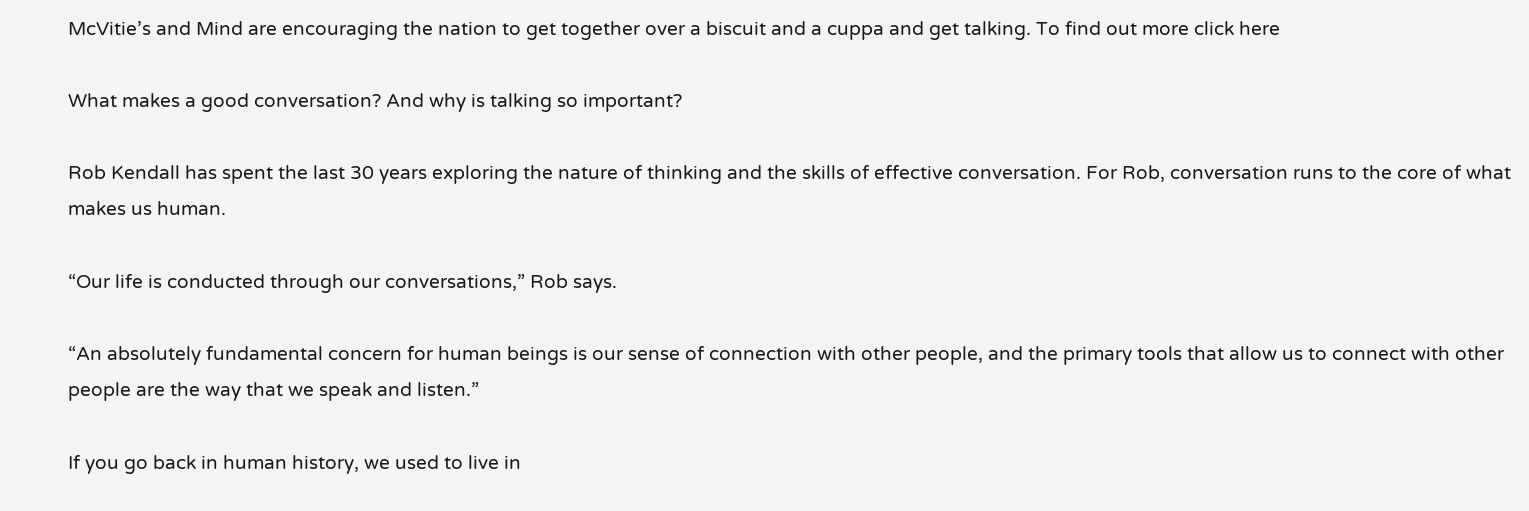McVitie’s and Mind are encouraging the nation to get together over a biscuit and a cuppa and get talking. To find out more click here

What makes a good conversation? And why is talking so important?

Rob Kendall has spent the last 30 years exploring the nature of thinking and the skills of effective conversation. For Rob, conversation runs to the core of what makes us human.

“Our life is conducted through our conversations,” Rob says.

“An absolutely fundamental concern for human beings is our sense of connection with other people, and the primary tools that allow us to connect with other people are the way that we speak and listen.”

If you go back in human history, we used to live in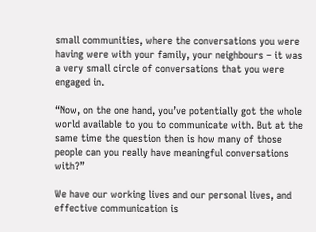small communities, where the conversations you were having were with your family, your neighbours – it was a very small circle of conversations that you were engaged in.

“Now, on the one hand, you’ve potentially got the whole world available to you to communicate with. But at the same time the question then is how many of those people can you really have meaningful conversations with?”

We have our working lives and our personal lives, and effective communication is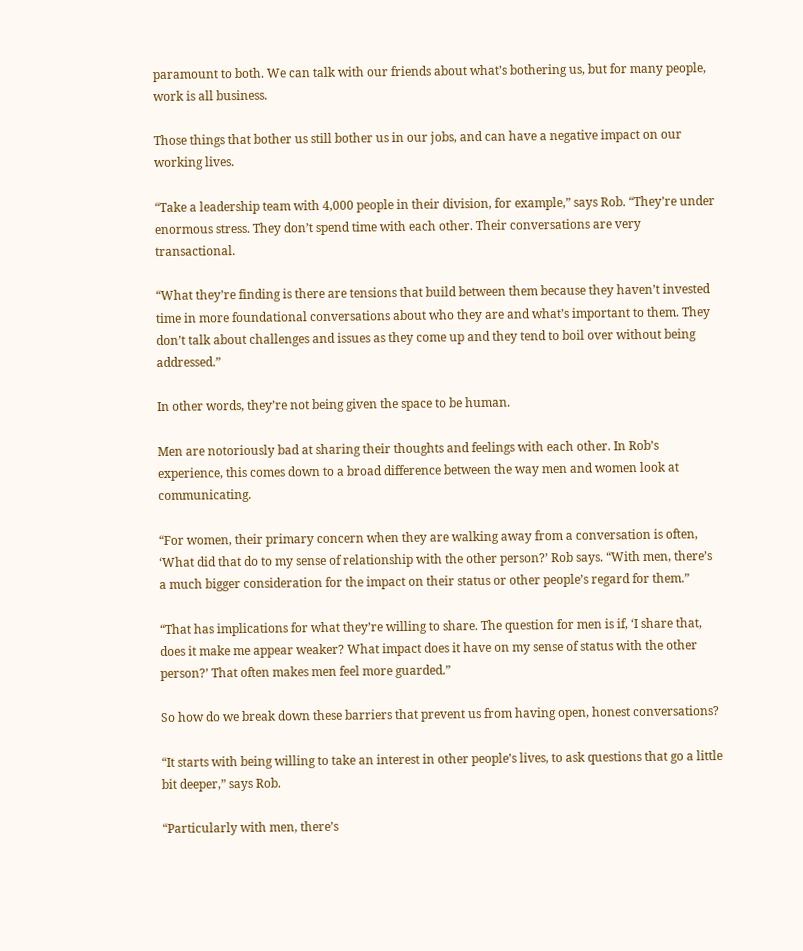paramount to both. We can talk with our friends about what’s bothering us, but for many people, work is all business.

Those things that bother us still bother us in our jobs, and can have a negative impact on our working lives.

“Take a leadership team with 4,000 people in their division, for example,” says Rob. “They’re under enormous stress. They don’t spend time with each other. Their conversations are very transactional.

“What they’re finding is there are tensions that build between them because they haven’t invested time in more foundational conversations about who they are and what’s important to them. They don’t talk about challenges and issues as they come up and they tend to boil over without being addressed.”

In other words, they’re not being given the space to be human.

Men are notoriously bad at sharing their thoughts and feelings with each other. In Rob’s experience, this comes down to a broad difference between the way men and women look at communicating.

“For women, their primary concern when they are walking away from a conversation is often, ‘What did that do to my sense of relationship with the other person?’ Rob says. “With men, there’s a much bigger consideration for the impact on their status or other people’s regard for them.”

“That has implications for what they’re willing to share. The question for men is if, ‘I share that, does it make me appear weaker? What impact does it have on my sense of status with the other person?’ That often makes men feel more guarded.”

So how do we break down these barriers that prevent us from having open, honest conversations?

“It starts with being willing to take an interest in other people’s lives, to ask questions that go a little bit deeper,” says Rob.

“Particularly with men, there’s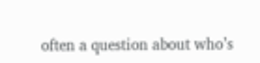often a question about who’s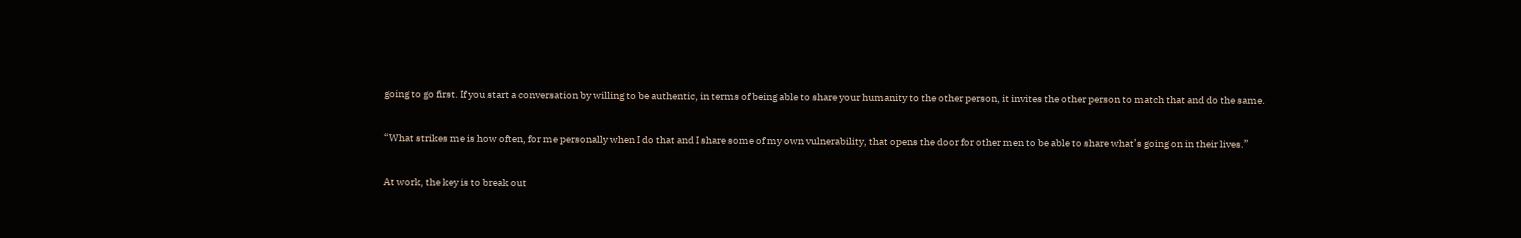going to go first. If you start a conversation by willing to be authentic, in terms of being able to share your humanity to the other person, it invites the other person to match that and do the same.

“What strikes me is how often, for me personally when I do that and I share some of my own vulnerability, that opens the door for other men to be able to share what’s going on in their lives.”

At work, the key is to break out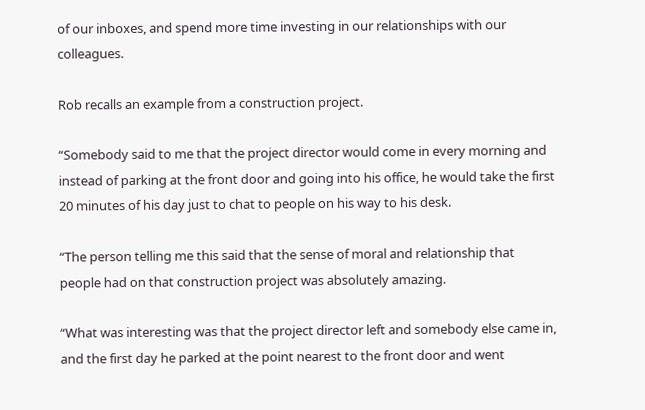of our inboxes, and spend more time investing in our relationships with our colleagues.

Rob recalls an example from a construction project.

“Somebody said to me that the project director would come in every morning and instead of parking at the front door and going into his office, he would take the first 20 minutes of his day just to chat to people on his way to his desk.

“The person telling me this said that the sense of moral and relationship that people had on that construction project was absolutely amazing.

“What was interesting was that the project director left and somebody else came in, and the first day he parked at the point nearest to the front door and went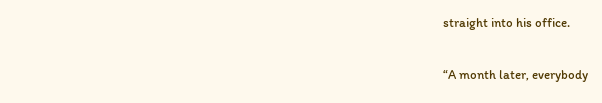straight into his office.

“A month later, everybody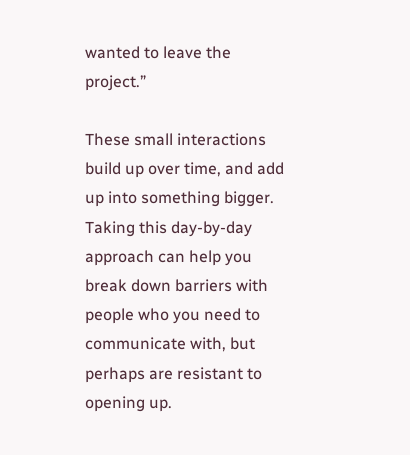wanted to leave the project.”

These small interactions build up over time, and add up into something bigger. Taking this day-by-day approach can help you break down barriers with people who you need to communicate with, but perhaps are resistant to opening up.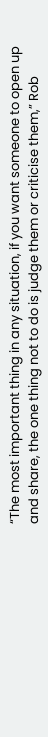“The most important thing in any situation, if you want someone to open up and share, the one thing not to do is judge them or criticise them,” Rob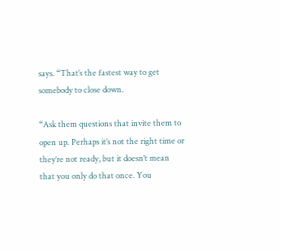says. “That’s the fastest way to get somebody to close down.

“Ask them questions that invite them to open up. Perhaps it’s not the right time or they’re not ready, but it doesn’t mean that you only do that once. You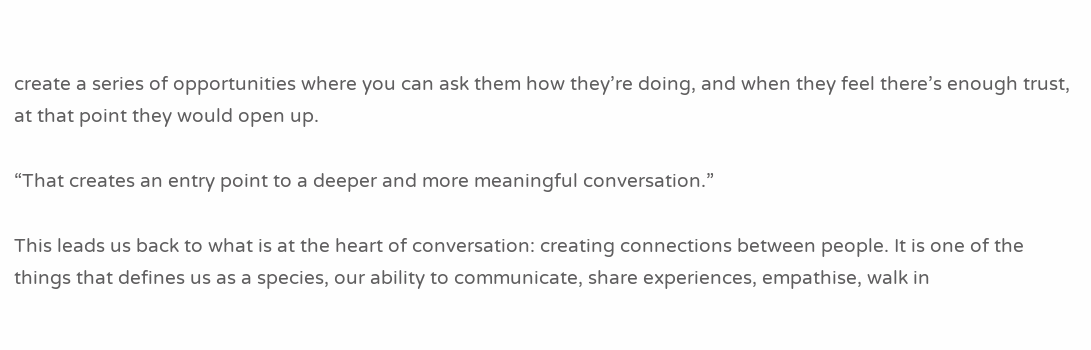create a series of opportunities where you can ask them how they’re doing, and when they feel there’s enough trust, at that point they would open up.

“That creates an entry point to a deeper and more meaningful conversation.”

This leads us back to what is at the heart of conversation: creating connections between people. It is one of the things that defines us as a species, our ability to communicate, share experiences, empathise, walk in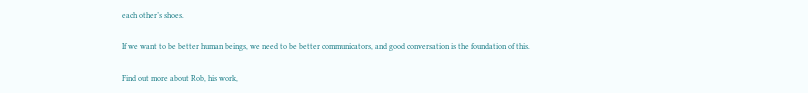each other’s shoes.

If we want to be better human beings, we need to be better communicators, and good conversation is the foundation of this.

Find out more about Rob, his work,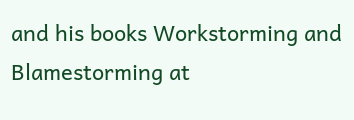and his books Workstorming and Blamestorming at